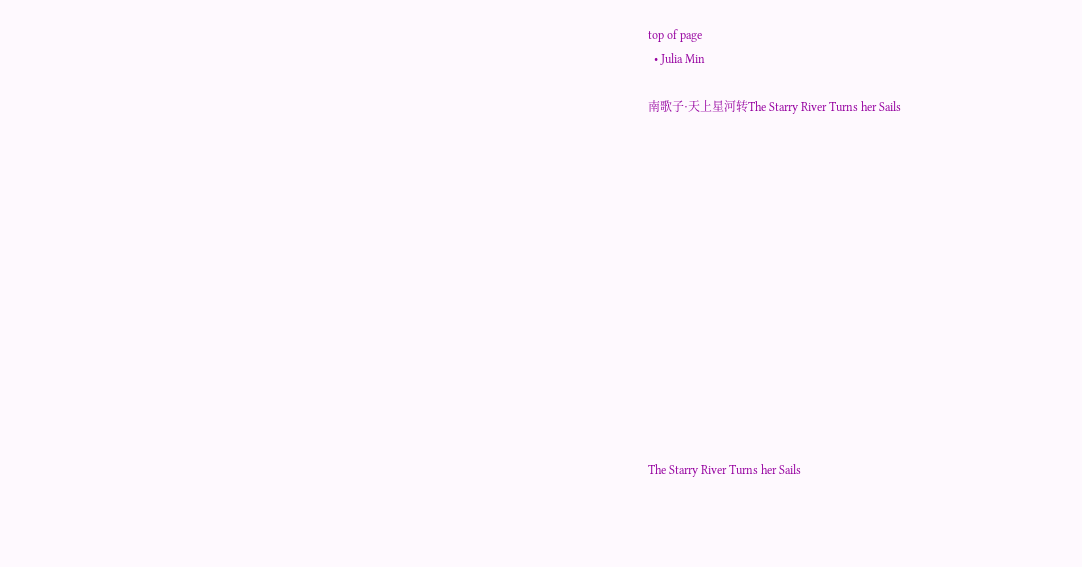top of page
  • Julia Min

南歌子·天上星河转The Starry River Turns her Sails














The Starry River Turns her Sails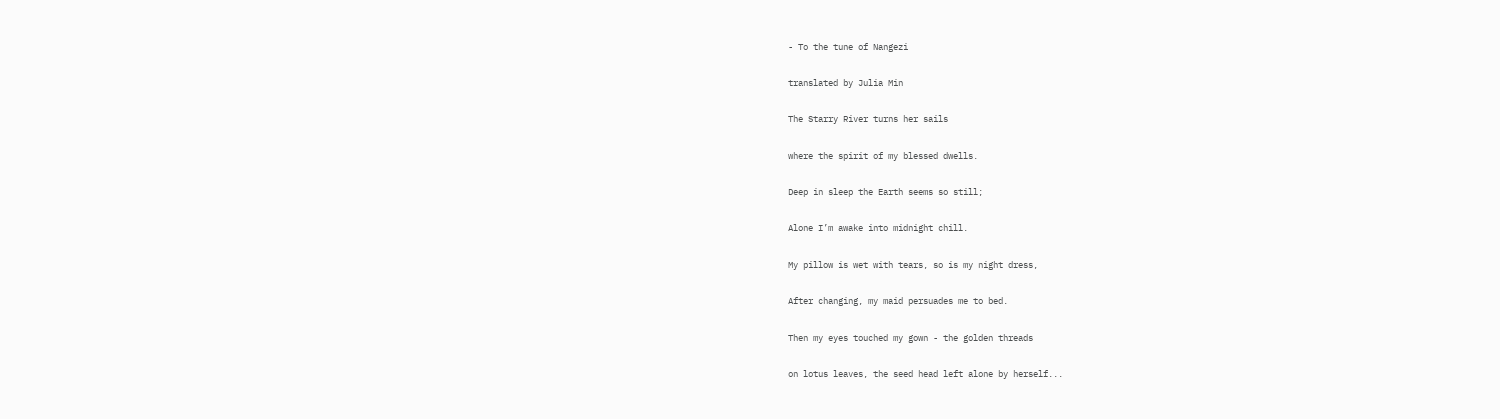- To the tune of Nangezi

translated by Julia Min

The Starry River turns her sails

where the spirit of my blessed dwells.

Deep in sleep the Earth seems so still;

Alone I’m awake into midnight chill.

My pillow is wet with tears, so is my night dress,

After changing, my maid persuades me to bed.

Then my eyes touched my gown - the golden threads

on lotus leaves, the seed head left alone by herself...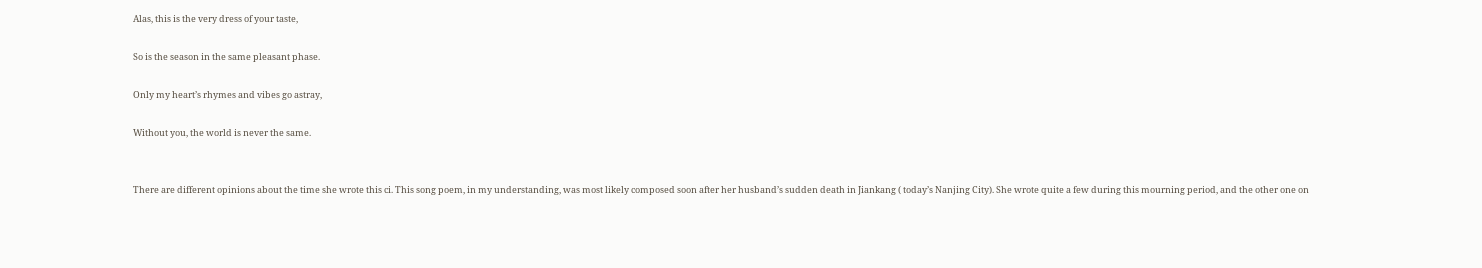Alas, this is the very dress of your taste,

So is the season in the same pleasant phase.

Only my heart’s rhymes and vibes go astray,

Without you, the world is never the same.


There are different opinions about the time she wrote this ci. This song poem, in my understanding, was most likely composed soon after her husband’s sudden death in Jiankang ( today’s Nanjing City). She wrote quite a few during this mourning period, and the other one on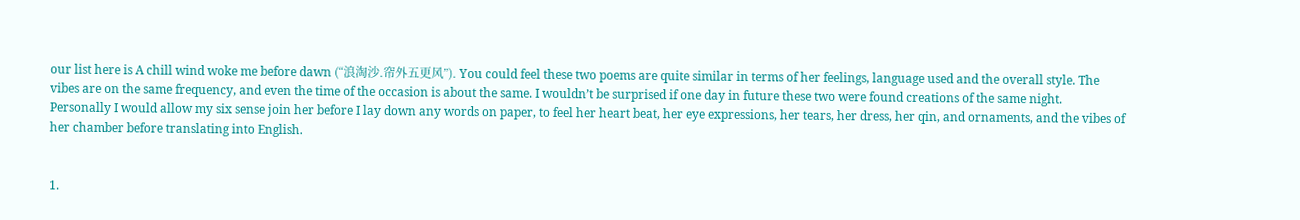our list here is A chill wind woke me before dawn (“浪淘沙.帘外五更风”). You could feel these two poems are quite similar in terms of her feelings, language used and the overall style. The vibes are on the same frequency, and even the time of the occasion is about the same. I wouldn’t be surprised if one day in future these two were found creations of the same night. Personally I would allow my six sense join her before I lay down any words on paper, to feel her heart beat, her eye expressions, her tears, her dress, her qin, and ornaments, and the vibes of her chamber before translating into English.


1.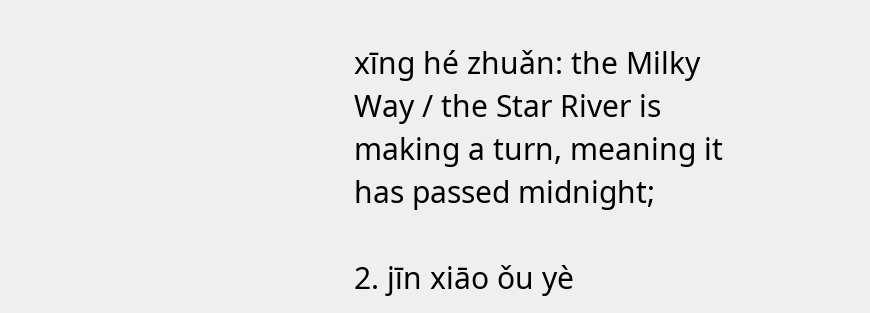xīng hé zhuǎn: the Milky Way / the Star River is making a turn, meaning it has passed midnight;

2. jīn xiāo ǒu yè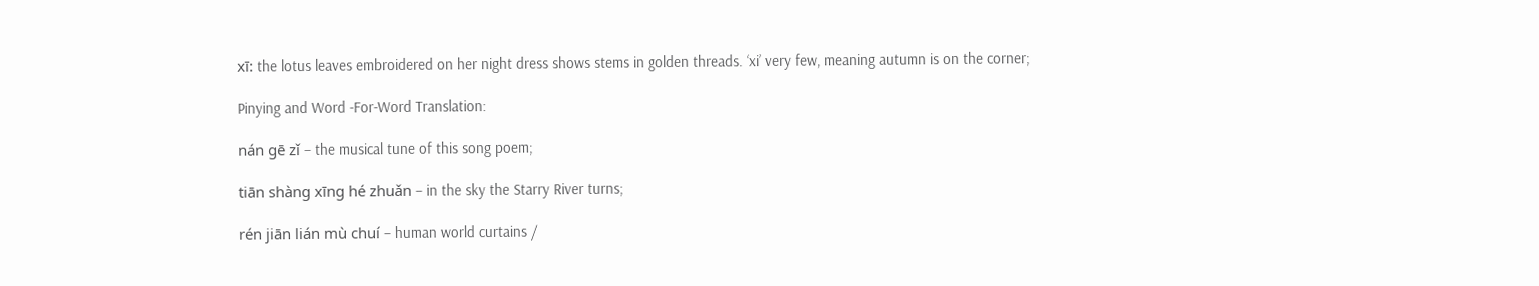xī: the lotus leaves embroidered on her night dress shows stems in golden threads. ‘xi’ very few, meaning autumn is on the corner;

Pinying and Word -For-Word Translation:

nán gē zǐ – the musical tune of this song poem;

tiān shàng xīng hé zhuǎn – in the sky the Starry River turns;

rén jiān lián mù chuí – human world curtains /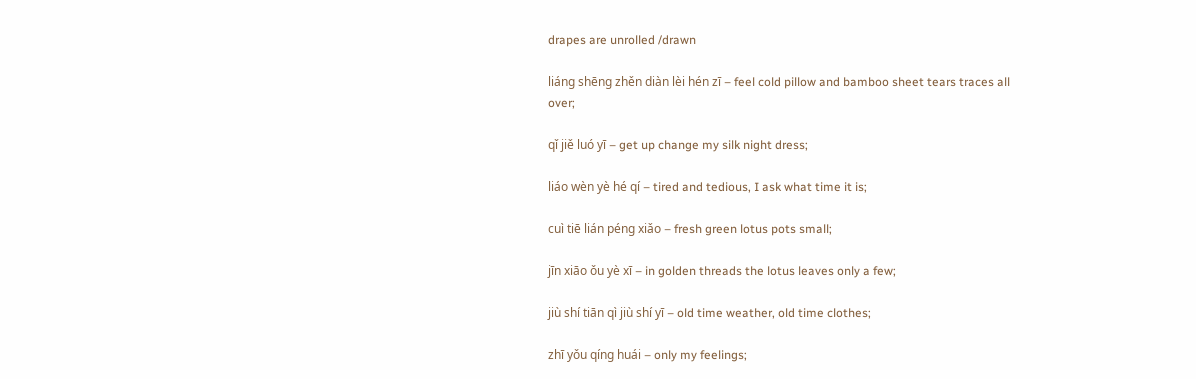drapes are unrolled /drawn

liáng shēng zhěn diàn lèi hén zī – feel cold pillow and bamboo sheet tears traces all over;

qǐ jiě luó yī – get up change my silk night dress;

liáo wèn yè hé qí – tired and tedious, I ask what time it is;

cuì tiē lián péng xiǎo – fresh green lotus pots small;

jīn xiāo ǒu yè xī – in golden threads the lotus leaves only a few;

jiù shí tiān qì jiù shí yī – old time weather, old time clothes;

zhī yǒu qíng huái – only my feelings;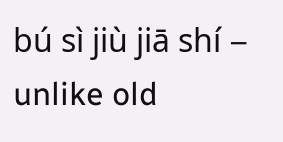bú sì jiù jiā shí – unlike old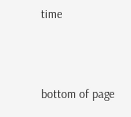time



bottom of page